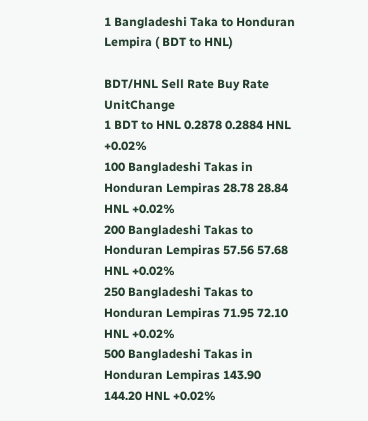1 Bangladeshi Taka to Honduran Lempira ( BDT to HNL)

BDT/HNL Sell Rate Buy Rate UnitChange
1 BDT to HNL 0.2878 0.2884 HNL +0.02%
100 Bangladeshi Takas in Honduran Lempiras 28.78 28.84 HNL +0.02%
200 Bangladeshi Takas to Honduran Lempiras 57.56 57.68 HNL +0.02%
250 Bangladeshi Takas to Honduran Lempiras 71.95 72.10 HNL +0.02%
500 Bangladeshi Takas in Honduran Lempiras 143.90 144.20 HNL +0.02%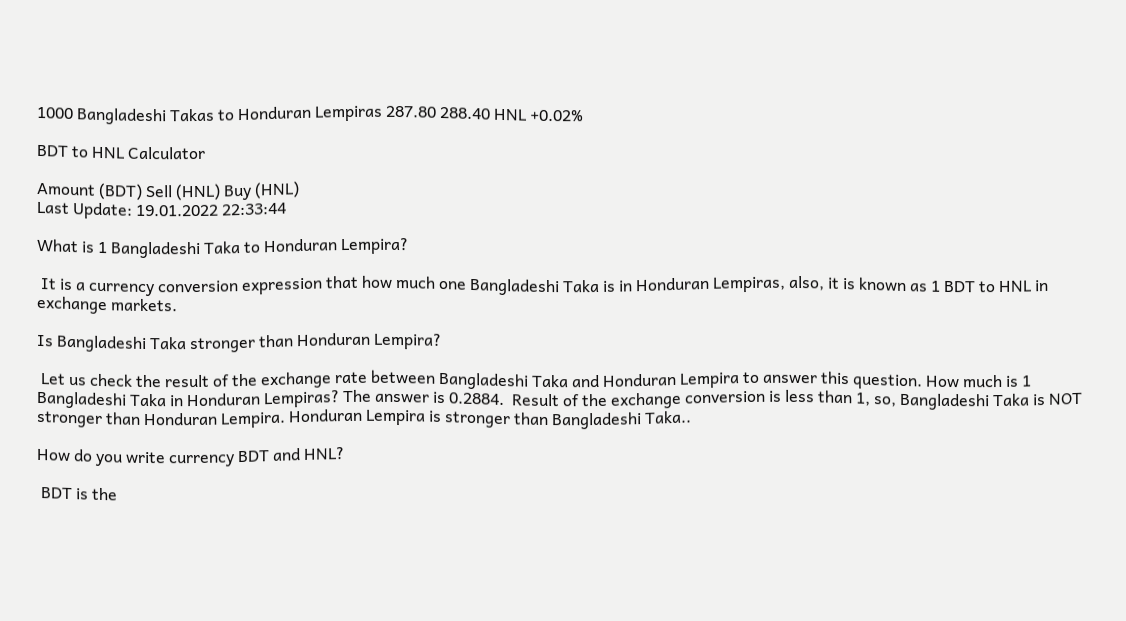1000 Bangladeshi Takas to Honduran Lempiras 287.80 288.40 HNL +0.02%

BDT to HNL Calculator

Amount (BDT) Sell (HNL) Buy (HNL)
Last Update: 19.01.2022 22:33:44

What is 1 Bangladeshi Taka to Honduran Lempira?

 It is a currency conversion expression that how much one Bangladeshi Taka is in Honduran Lempiras, also, it is known as 1 BDT to HNL in exchange markets.

Is Bangladeshi Taka stronger than Honduran Lempira?

 Let us check the result of the exchange rate between Bangladeshi Taka and Honduran Lempira to answer this question. How much is 1 Bangladeshi Taka in Honduran Lempiras? The answer is 0.2884.  Result of the exchange conversion is less than 1, so, Bangladeshi Taka is NOT stronger than Honduran Lempira. Honduran Lempira is stronger than Bangladeshi Taka..

How do you write currency BDT and HNL?

 BDT is the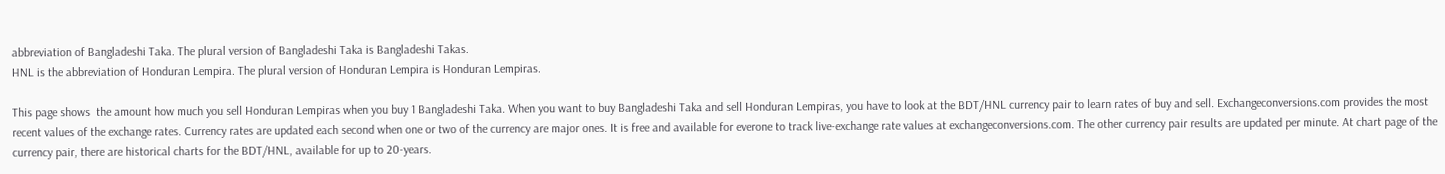abbreviation of Bangladeshi Taka. The plural version of Bangladeshi Taka is Bangladeshi Takas.
HNL is the abbreviation of Honduran Lempira. The plural version of Honduran Lempira is Honduran Lempiras.

This page shows  the amount how much you sell Honduran Lempiras when you buy 1 Bangladeshi Taka. When you want to buy Bangladeshi Taka and sell Honduran Lempiras, you have to look at the BDT/HNL currency pair to learn rates of buy and sell. Exchangeconversions.com provides the most recent values of the exchange rates. Currency rates are updated each second when one or two of the currency are major ones. It is free and available for everone to track live-exchange rate values at exchangeconversions.com. The other currency pair results are updated per minute. At chart page of the currency pair, there are historical charts for the BDT/HNL, available for up to 20-years.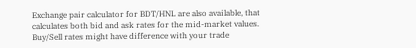Exchange pair calculator for BDT/HNL are also available, that calculates both bid and ask rates for the mid-market values. Buy/Sell rates might have difference with your trade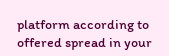platform according to offered spread in your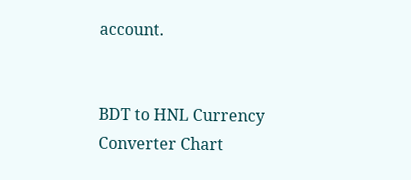account.


BDT to HNL Currency Converter Chart